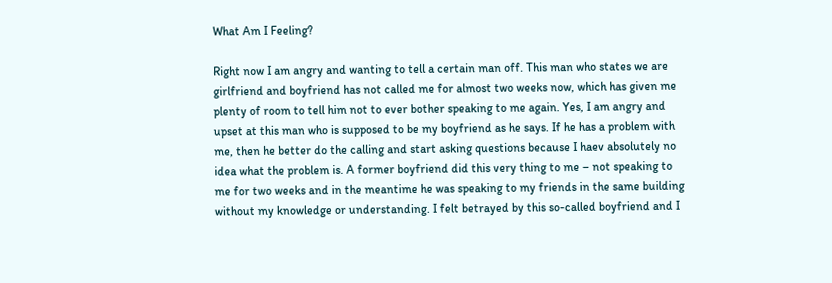What Am I Feeling?

Right now I am angry and wanting to tell a certain man off. This man who states we are girlfriend and boyfriend has not called me for almost two weeks now, which has given me plenty of room to tell him not to ever bother speaking to me again. Yes, I am angry and upset at this man who is supposed to be my boyfriend as he says. If he has a problem with me, then he better do the calling and start asking questions because I haev absolutely no idea what the problem is. A former boyfriend did this very thing to me – not speaking to me for two weeks and in the meantime he was speaking to my friends in the same building without my knowledge or understanding. I felt betrayed by this so-called boyfriend and I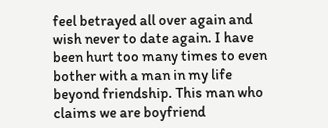feel betrayed all over again and wish never to date again. I have been hurt too many times to even bother with a man in my life beyond friendship. This man who claims we are boyfriend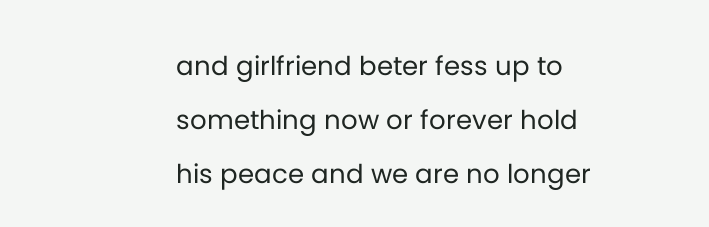and girlfriend beter fess up to something now or forever hold his peace and we are no longer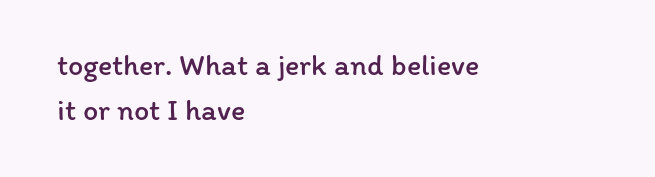together. What a jerk and believe it or not I have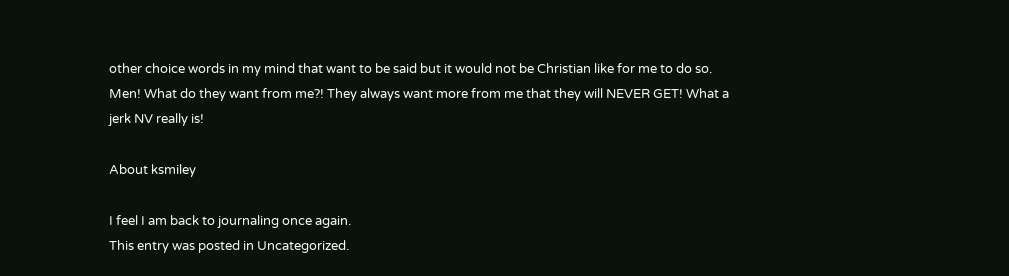other choice words in my mind that want to be said but it would not be Christian like for me to do so. Men! What do they want from me?! They always want more from me that they will NEVER GET! What a jerk NV really is!

About ksmiley

I feel I am back to journaling once again.
This entry was posted in Uncategorized.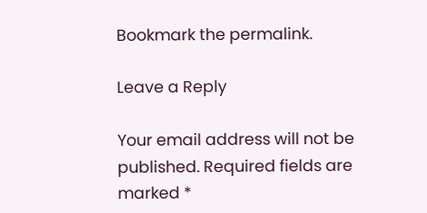Bookmark the permalink.

Leave a Reply

Your email address will not be published. Required fields are marked *